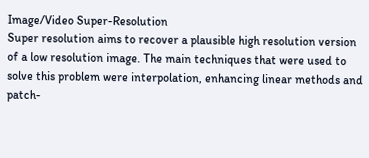Image/Video Super-Resolution
Super resolution aims to recover a plausible high resolution version of a low resolution image. The main techniques that were used to solve this problem were interpolation, enhancing linear methods and patch-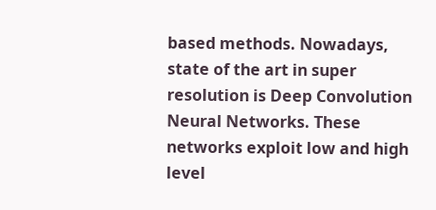based methods. Nowadays, state of the art in super resolution is Deep Convolution Neural Networks. These networks exploit low and high level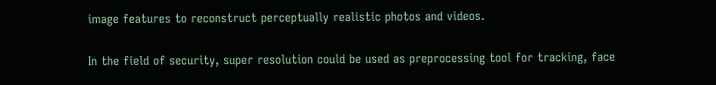image features to reconstruct perceptually realistic photos and videos.

In the field of security, super resolution could be used as preprocessing tool for tracking, face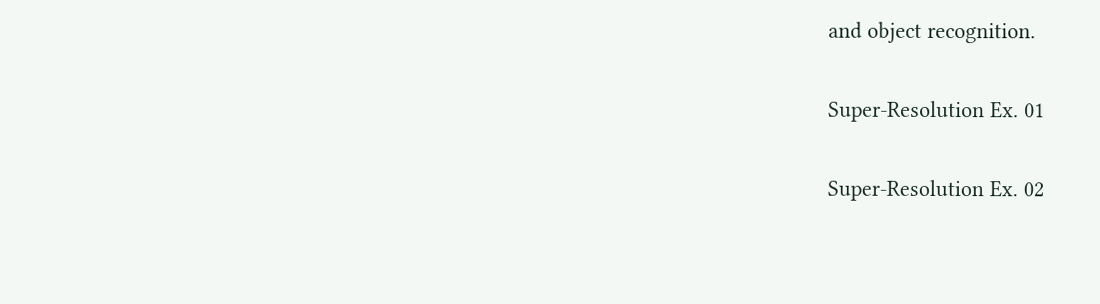and object recognition.

Super-Resolution Ex. 01

Super-Resolution Ex. 02